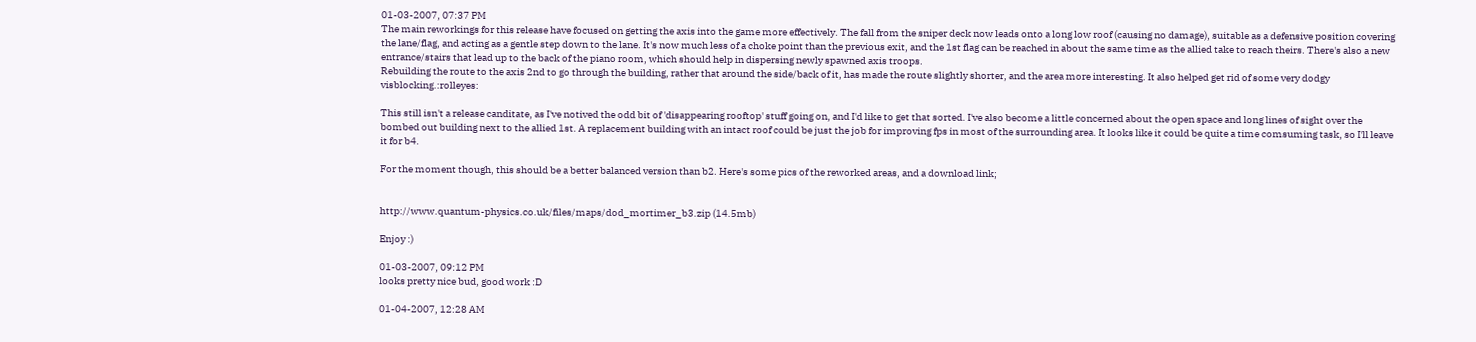01-03-2007, 07:37 PM
The main reworkings for this release have focused on getting the axis into the game more effectively. The fall from the sniper deck now leads onto a long low roof (causing no damage), suitable as a defensive position covering the lane/flag, and acting as a gentle step down to the lane. It's now much less of a choke point than the previous exit, and the 1st flag can be reached in about the same time as the allied take to reach theirs. There's also a new entrance/stairs that lead up to the back of the piano room, which should help in dispersing newly spawned axis troops.
Rebuilding the route to the axis 2nd to go through the building, rather that around the side/back of it, has made the route slightly shorter, and the area more interesting. It also helped get rid of some very dodgy visblocking.:rolleyes:

This still isn't a release canditate, as I've notived the odd bit of 'disappearing rooftop' stuff going on, and I'd like to get that sorted. I've also become a little concerned about the open space and long lines of sight over the bombed out building next to the allied 1st. A replacement building with an intact roof could be just the job for improving fps in most of the surrounding area. It looks like it could be quite a time comsuming task, so I'll leave it for b4.

For the moment though, this should be a better balanced version than b2. Here's some pics of the reworked areas, and a download link;


http://www.quantum-physics.co.uk/files/maps/dod_mortimer_b3.zip (14.5mb)

Enjoy :)

01-03-2007, 09:12 PM
looks pretty nice bud, good work :D

01-04-2007, 12:28 AM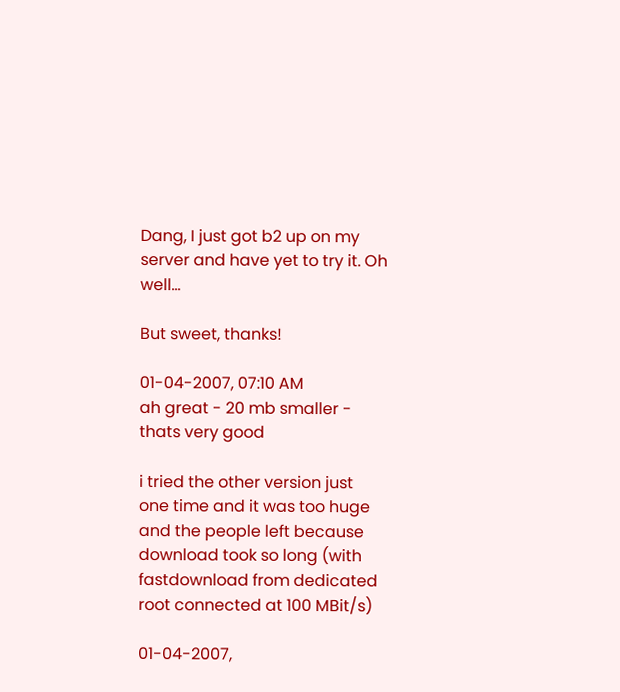Dang, I just got b2 up on my server and have yet to try it. Oh well...

But sweet, thanks!

01-04-2007, 07:10 AM
ah great - 20 mb smaller - thats very good

i tried the other version just one time and it was too huge and the people left because download took so long (with fastdownload from dedicated root connected at 100 MBit/s)

01-04-2007,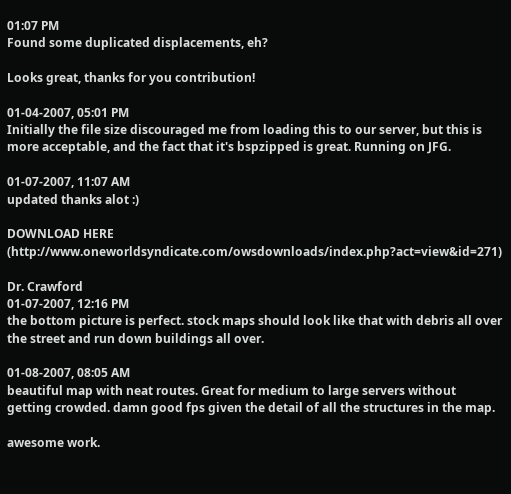01:07 PM
Found some duplicated displacements, eh?

Looks great, thanks for you contribution!

01-04-2007, 05:01 PM
Initially the file size discouraged me from loading this to our server, but this is more acceptable, and the fact that it's bspzipped is great. Running on JFG.

01-07-2007, 11:07 AM
updated thanks alot :)

DOWNLOAD HERE (http://www.oneworldsyndicate.com/owsdownloads/index.php?act=view&id=271)

Dr. Crawford
01-07-2007, 12:16 PM
the bottom picture is perfect. stock maps should look like that with debris all over the street and run down buildings all over.

01-08-2007, 08:05 AM
beautiful map with neat routes. Great for medium to large servers without getting crowded. damn good fps given the detail of all the structures in the map.

awesome work.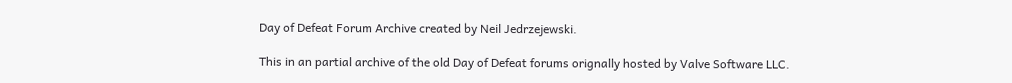Day of Defeat Forum Archive created by Neil Jedrzejewski.

This in an partial archive of the old Day of Defeat forums orignally hosted by Valve Software LLC.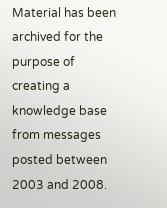Material has been archived for the purpose of creating a knowledge base from messages posted between 2003 and 2008.